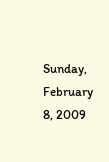Sunday, February 8, 2009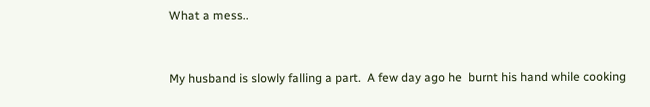What a mess..


My husband is slowly falling a part.  A few day ago he  burnt his hand while cooking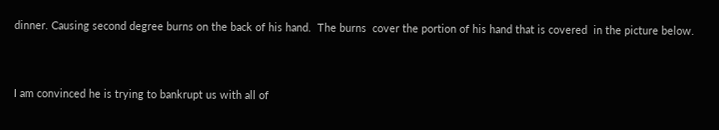dinner. Causing second degree burns on the back of his hand.  The burns  cover the portion of his hand that is covered  in the picture below.


I am convinced he is trying to bankrupt us with all of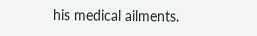his medical ailments.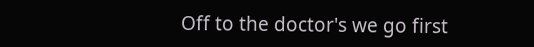Off to the doctor's we go first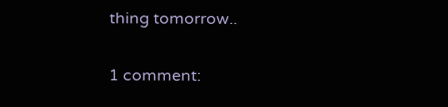thing tomorrow..

1 comment: